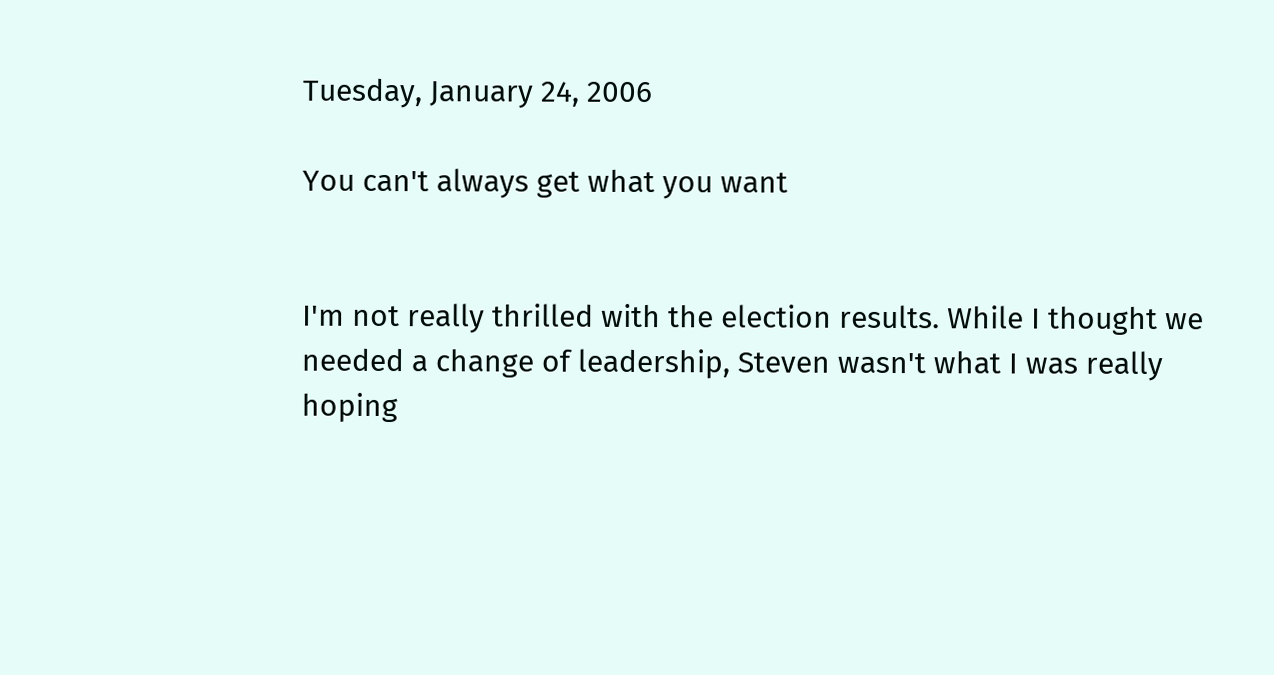Tuesday, January 24, 2006

You can't always get what you want


I'm not really thrilled with the election results. While I thought we needed a change of leadership, Steven wasn't what I was really hoping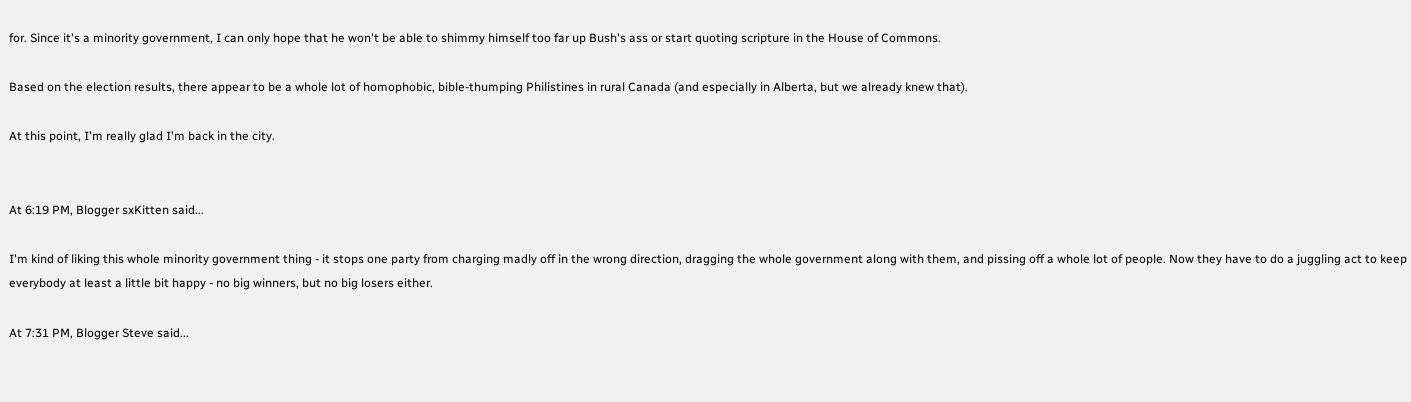for. Since it's a minority government, I can only hope that he won't be able to shimmy himself too far up Bush's ass or start quoting scripture in the House of Commons.

Based on the election results, there appear to be a whole lot of homophobic, bible-thumping Philistines in rural Canada (and especially in Alberta, but we already knew that).

At this point, I'm really glad I'm back in the city.


At 6:19 PM, Blogger sxKitten said...

I'm kind of liking this whole minority government thing - it stops one party from charging madly off in the wrong direction, dragging the whole government along with them, and pissing off a whole lot of people. Now they have to do a juggling act to keep everybody at least a little bit happy - no big winners, but no big losers either.

At 7:31 PM, Blogger Steve said...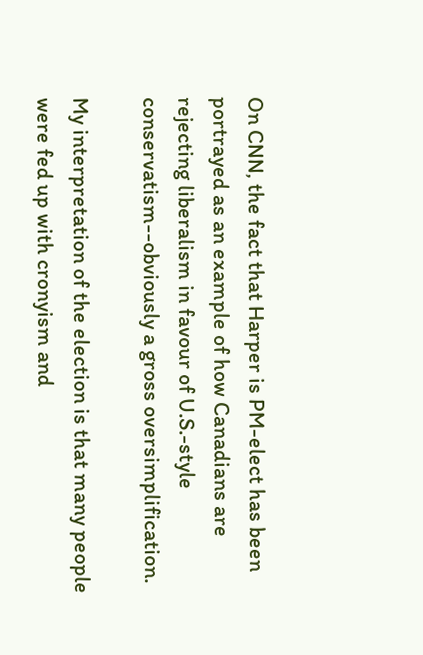On CNN, the fact that Harper is PM-elect has been portrayed as an example of how Canadians are rejecting liberalism in favour of U.S.-style conservatism--obviously a gross oversimplification.

My interpretation of the election is that many people were fed up with cronyism and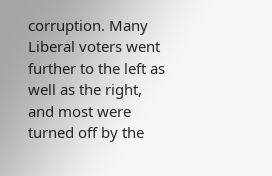corruption. Many Liberal voters went further to the left as well as the right, and most were turned off by the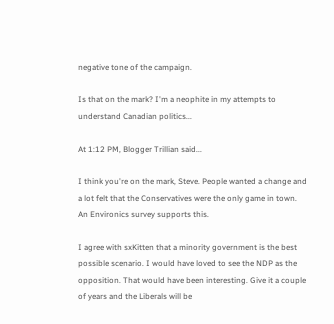negative tone of the campaign.

Is that on the mark? I'm a neophite in my attempts to understand Canadian politics...

At 1:12 PM, Blogger Trillian said...

I think you're on the mark, Steve. People wanted a change and a lot felt that the Conservatives were the only game in town. An Environics survey supports this.

I agree with sxKitten that a minority government is the best possible scenario. I would have loved to see the NDP as the opposition. That would have been interesting. Give it a couple of years and the Liberals will be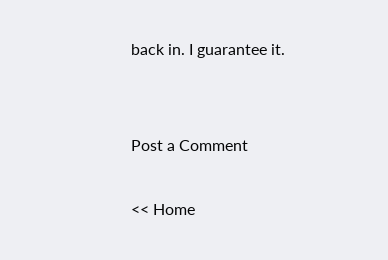back in. I guarantee it.


Post a Comment

<< Home